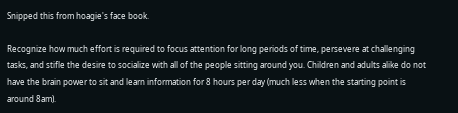Snipped this from hoagie's face book.

Recognize how much effort is required to focus attention for long periods of time, persevere at challenging tasks, and stifle the desire to socialize with all of the people sitting around you. Children and adults alike do not have the brain power to sit and learn information for 8 hours per day (much less when the starting point is around 8am).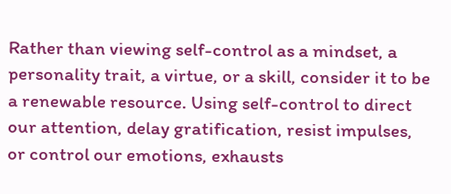Rather than viewing self-control as a mindset, a personality trait, a virtue, or a skill, consider it to be a renewable resource. Using self-control to direct our attention, delay gratification, resist impulses, or control our emotions, exhausts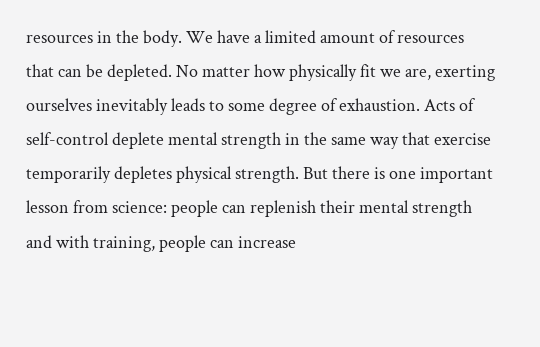resources in the body. We have a limited amount of resources that can be depleted. No matter how physically fit we are, exerting ourselves inevitably leads to some degree of exhaustion. Acts of self-control deplete mental strength in the same way that exercise temporarily depletes physical strength. But there is one important lesson from science: people can replenish their mental strength and with training, people can increase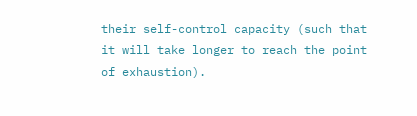their self-control capacity (such that it will take longer to reach the point of exhaustion).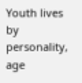Youth lives by personality, age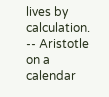lives by calculation. -- Aristotle on a calendar